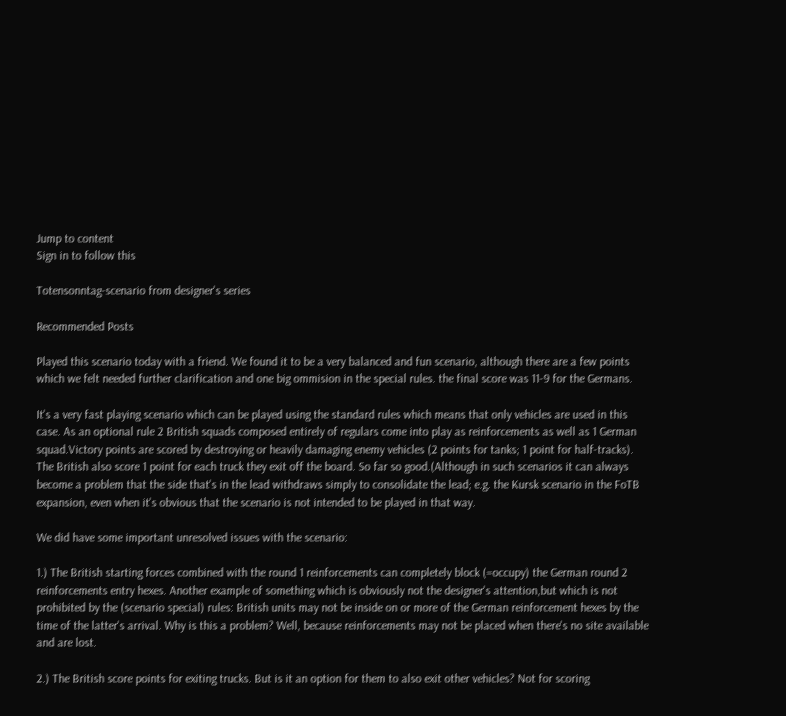Jump to content
Sign in to follow this

Totensonntag-scenario from designer's series

Recommended Posts

Played this scenario today with a friend. We found it to be a very balanced and fun scenario, although there are a few points which we felt needed further clarification and one big ommision in the special rules. the final score was 11-9 for the Germans.

It's a very fast playing scenario which can be played using the standard rules which means that only vehicles are used in this case. As an optional rule 2 British squads composed entirely of regulars come into play as reinforcements as well as 1 German squad.Victory points are scored by destroying or heavily damaging enemy vehicles (2 points for tanks; 1 point for half-tracks). The British also score 1 point for each truck they exit off the board. So far so good.(Although in such scenarios it can always become a problem that the side that's in the lead withdraws simply to consolidate the lead; e.g. the Kursk scenario in the FoTB expansion, even when it's obvious that the scenario is not intended to be played in that way.

We did have some important unresolved issues with the scenario:

1.) The British starting forces combined with the round 1 reinforcements can completely block (=occupy) the German round 2 reinforcements entry hexes. Another example of something which is obviously not the designer's attention,but which is not prohibited by the (scenario special) rules: British units may not be inside on or more of the German reinforcement hexes by the time of the latter's arrival. Why is this a problem? Well, because reinforcements may not be placed when there's no site available and are lost.

2.) The British score points for exiting trucks. But is it an option for them to also exit other vehicles? Not for scoring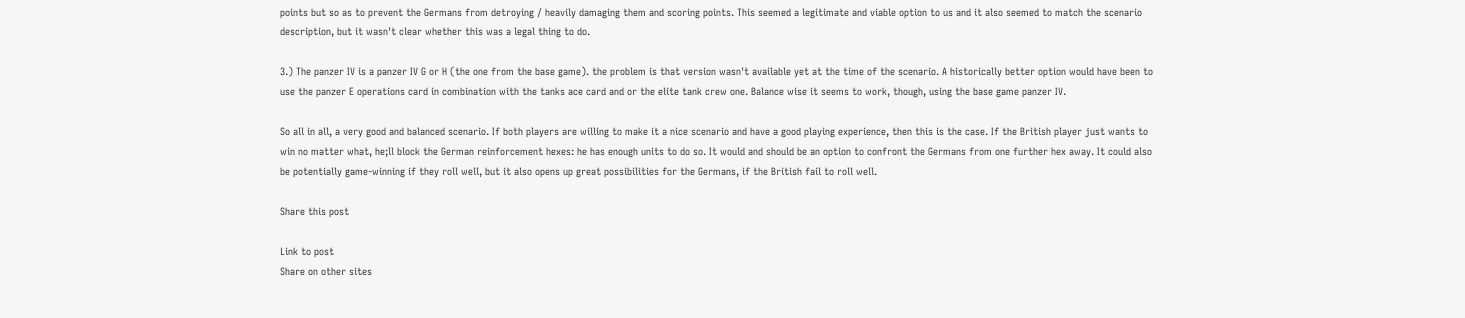points but so as to prevent the Germans from detroying / heavily damaging them and scoring points. This seemed a legitimate and viable option to us and it also seemed to match the scenario description, but it wasn't clear whether this was a legal thing to do.

3.) The panzer IV is a panzer IV G or H (the one from the base game). the problem is that version wasn't available yet at the time of the scenario. A historically better option would have been to use the panzer E operations card in combination with the tanks ace card and or the elite tank crew one. Balance wise it seems to work, though, using the base game panzer IV.

So all in all, a very good and balanced scenario. If both players are willing to make it a nice scenario and have a good playing experience, then this is the case. If the British player just wants to win no matter what, he;ll block the German reinforcement hexes: he has enough units to do so. It would and should be an option to confront the Germans from one further hex away. It could also be potentially game-winning if they roll well, but it also opens up great possibilities for the Germans, if the British fail to roll well.

Share this post

Link to post
Share on other sites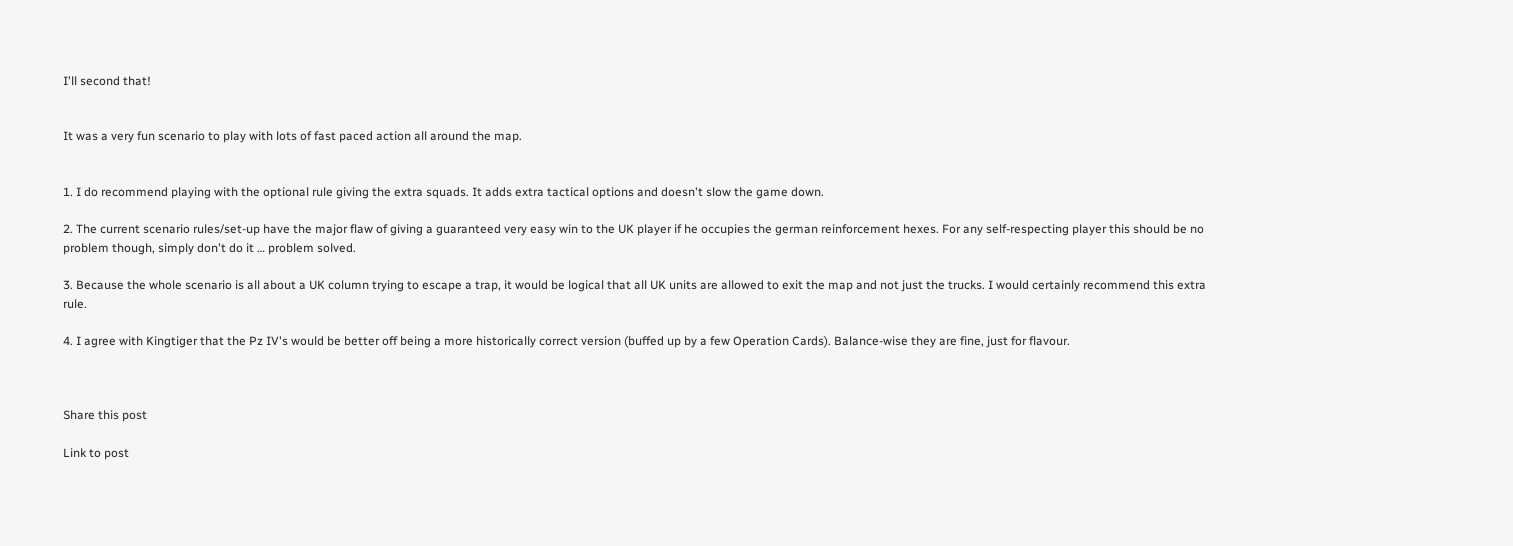I'll second that!


It was a very fun scenario to play with lots of fast paced action all around the map.


1. I do recommend playing with the optional rule giving the extra squads. It adds extra tactical options and doesn't slow the game down.

2. The current scenario rules/set-up have the major flaw of giving a guaranteed very easy win to the UK player if he occupies the german reinforcement hexes. For any self-respecting player this should be no problem though, simply don't do it … problem solved.

3. Because the whole scenario is all about a UK column trying to escape a trap, it would be logical that all UK units are allowed to exit the map and not just the trucks. I would certainly recommend this extra rule.

4. I agree with Kingtiger that the Pz IV's would be better off being a more historically correct version (buffed up by a few Operation Cards). Balance-wise they are fine, just for flavour.



Share this post

Link to post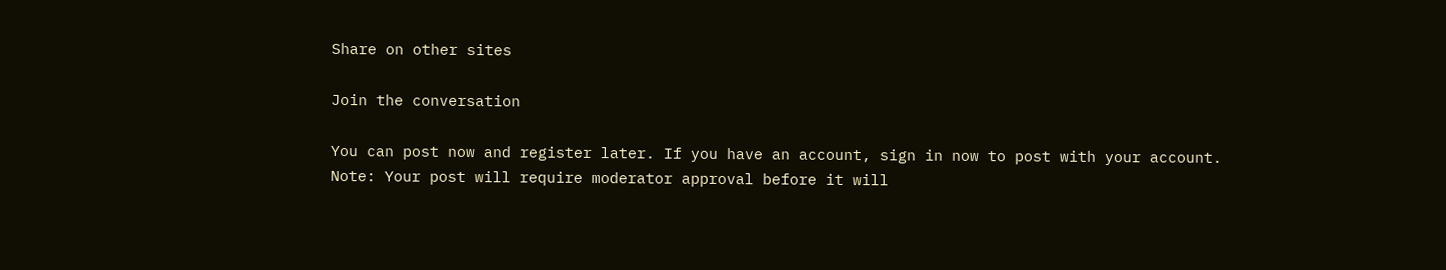Share on other sites

Join the conversation

You can post now and register later. If you have an account, sign in now to post with your account.
Note: Your post will require moderator approval before it will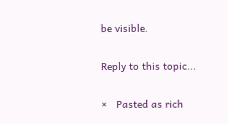be visible.

Reply to this topic...

×   Pasted as rich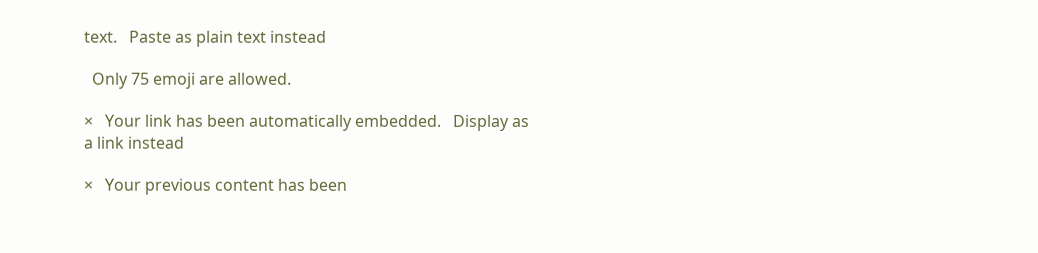text.   Paste as plain text instead

  Only 75 emoji are allowed.

×   Your link has been automatically embedded.   Display as a link instead

×   Your previous content has been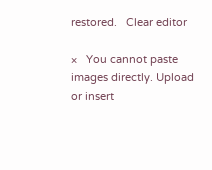restored.   Clear editor

×   You cannot paste images directly. Upload or insert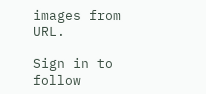images from URL.

Sign in to follow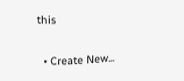this

  • Create New...